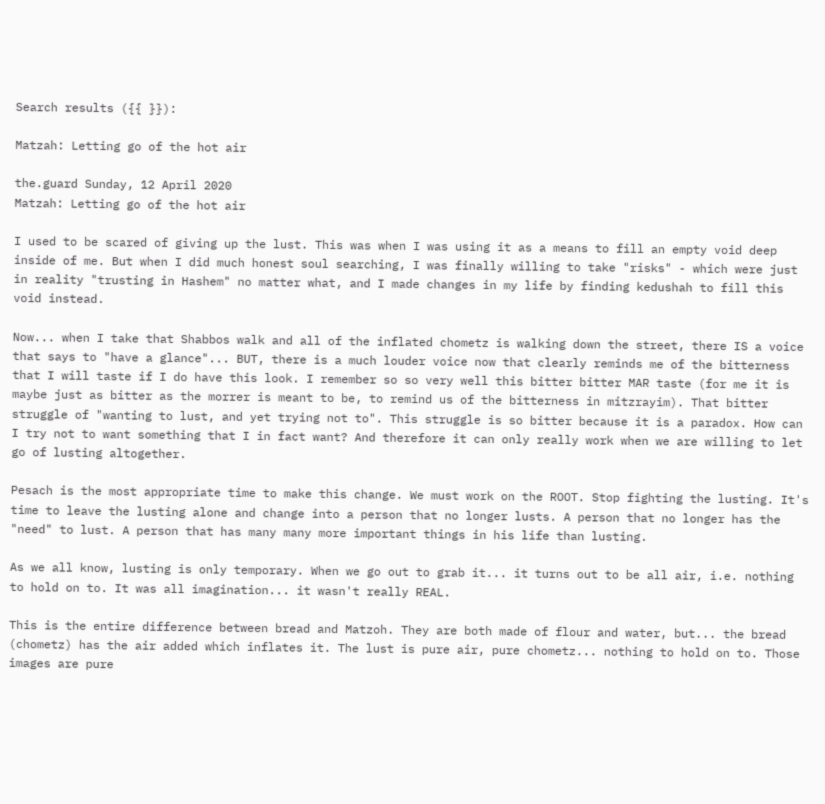Search results ({{ }}):

Matzah: Letting go of the hot air

the.guard Sunday, 12 April 2020
Matzah: Letting go of the hot air

I used to be scared of giving up the lust. This was when I was using it as a means to fill an empty void deep inside of me. But when I did much honest soul searching, I was finally willing to take "risks" - which were just in reality "trusting in Hashem" no matter what, and I made changes in my life by finding kedushah to fill this void instead.

Now... when I take that Shabbos walk and all of the inflated chometz is walking down the street, there IS a voice that says to "have a glance"... BUT, there is a much louder voice now that clearly reminds me of the bitterness that I will taste if I do have this look. I remember so so very well this bitter bitter MAR taste (for me it is maybe just as bitter as the morrer is meant to be, to remind us of the bitterness in mitzrayim). That bitter struggle of "wanting to lust, and yet trying not to". This struggle is so bitter because it is a paradox. How can I try not to want something that I in fact want? And therefore it can only really work when we are willing to let go of lusting altogether.

Pesach is the most appropriate time to make this change. We must work on the ROOT. Stop fighting the lusting. It's time to leave the lusting alone and change into a person that no longer lusts. A person that no longer has the "need" to lust. A person that has many many more important things in his life than lusting.

As we all know, lusting is only temporary. When we go out to grab it... it turns out to be all air, i.e. nothing to hold on to. It was all imagination... it wasn't really REAL.

This is the entire difference between bread and Matzoh. They are both made of flour and water, but... the bread (chometz) has the air added which inflates it. The lust is pure air, pure chometz... nothing to hold on to. Those images are pure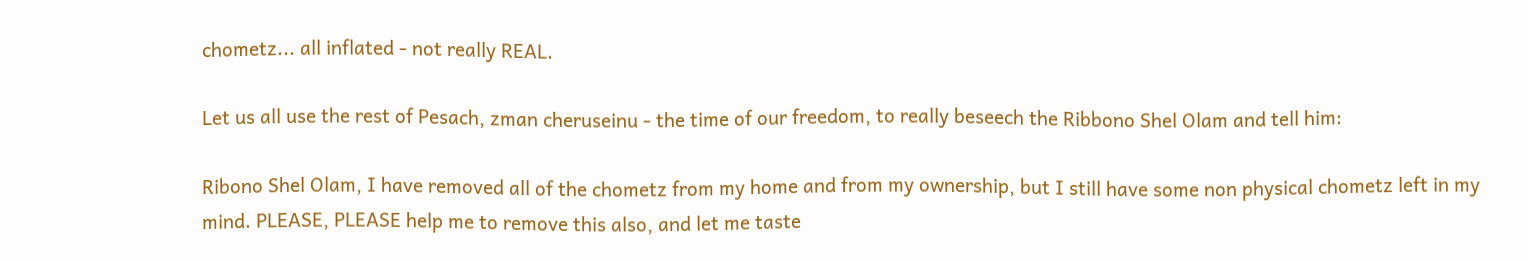chometz... all inflated - not really REAL.

Let us all use the rest of Pesach, zman cheruseinu - the time of our freedom, to really beseech the Ribbono Shel Olam and tell him:

Ribono Shel Olam, I have removed all of the chometz from my home and from my ownership, but I still have some non physical chometz left in my mind. PLEASE, PLEASE help me to remove this also, and let me taste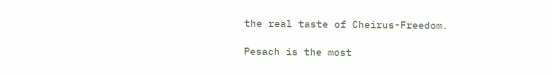the real taste of Cheirus-Freedom.

Pesach is the most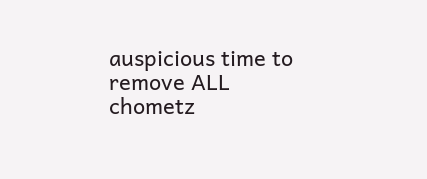auspicious time to remove ALL chometz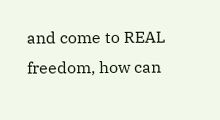and come to REAL freedom, how can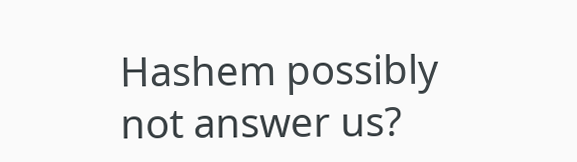Hashem possibly not answer us?